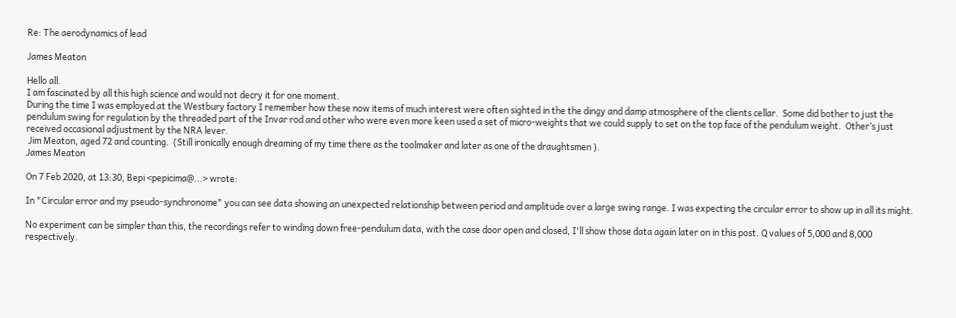Re: The aerodynamics of lead

James Meaton

Hello all.
I am fascinated by all this high science and would not decry it for one moment.
During the time I was employed at the Westbury factory I remember how these now items of much interest were often sighted in the the dingy and damp atmosphere of the clients cellar.  Some did bother to just the pendulum swing for regulation by the threaded part of the Invar rod and other who were even more keen used a set of micro-weights that we could supply to set on the top face of the pendulum weight.  Other’s just received occasional adjustment by the NRA lever.
 Jim Meaton, aged 72 and counting.  (Still ironically enough dreaming of my time there as the toolmaker and later as one of the draughtsmen ).
James Meaton

On 7 Feb 2020, at 13:30, Bepi <pepicima@...> wrote:

In "Circular error and my pseudo-synchronome" you can see data showing an unexpected relationship between period and amplitude over a large swing range. I was expecting the circular error to show up in all its might.

No experiment can be simpler than this, the recordings refer to winding down free-pendulum data, with the case door open and closed, I'll show those data again later on in this post. Q values of 5,000 and 8,000 respectively.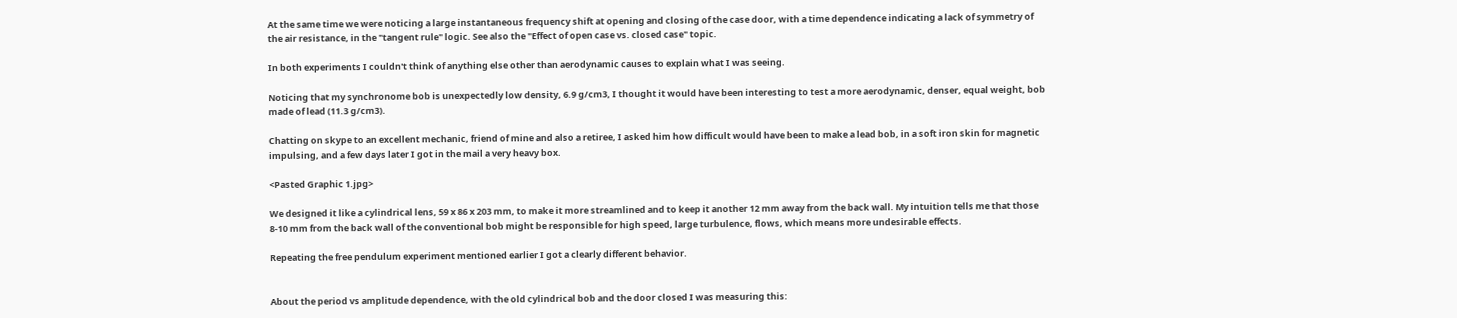At the same time we were noticing a large instantaneous frequency shift at opening and closing of the case door, with a time dependence indicating a lack of symmetry of the air resistance, in the "tangent rule" logic. See also the "Effect of open case vs. closed case" topic.

In both experiments I couldn't think of anything else other than aerodynamic causes to explain what I was seeing.

Noticing that my synchronome bob is unexpectedly low density, 6.9 g/cm3, I thought it would have been interesting to test a more aerodynamic, denser, equal weight, bob made of lead (11.3 g/cm3).

Chatting on skype to an excellent mechanic, friend of mine and also a retiree, I asked him how difficult would have been to make a lead bob, in a soft iron skin for magnetic impulsing, and a few days later I got in the mail a very heavy box.

<Pasted Graphic 1.jpg>

We designed it like a cylindrical lens, 59 x 86 x 203 mm, to make it more streamlined and to keep it another 12 mm away from the back wall. My intuition tells me that those 8-10 mm from the back wall of the conventional bob might be responsible for high speed, large turbulence, flows, which means more undesirable effects.

Repeating the free pendulum experiment mentioned earlier I got a clearly different behavior.


About the period vs amplitude dependence, with the old cylindrical bob and the door closed I was measuring this: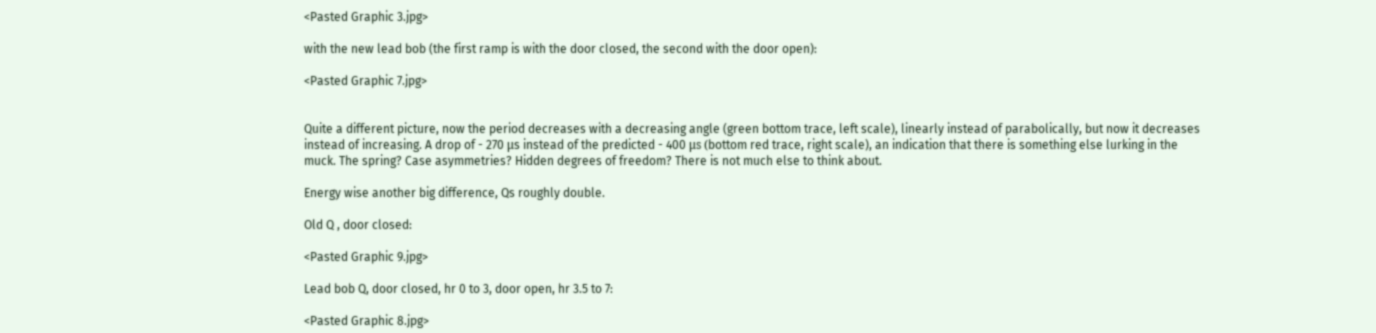<Pasted Graphic 3.jpg>

with the new lead bob (the first ramp is with the door closed, the second with the door open):

<Pasted Graphic 7.jpg>


Quite a different picture, now the period decreases with a decreasing angle (green bottom trace, left scale), linearly instead of parabolically, but now it decreases instead of increasing. A drop of - 270 μs instead of the predicted - 400 μs (bottom red trace, right scale), an indication that there is something else lurking in the muck. The spring? Case asymmetries? Hidden degrees of freedom? There is not much else to think about.

Energy wise another big difference, Qs roughly double.

Old Q , door closed:

<Pasted Graphic 9.jpg>

Lead bob Q, door closed, hr 0 to 3, door open, hr 3.5 to 7:

<Pasted Graphic 8.jpg>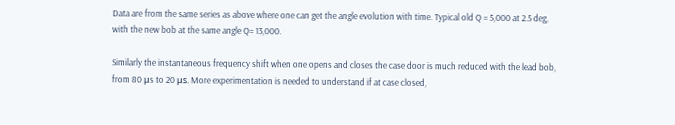Data are from the same series as above where one can get the angle evolution with time. Typical old Q = 5,000 at 2.5 deg, with the new bob at the same angle Q= 13,000.

Similarly the instantaneous frequency shift when one opens and closes the case door is much reduced with the lead bob, from 80 μs to 20 μs. More experimentation is needed to understand if at case closed,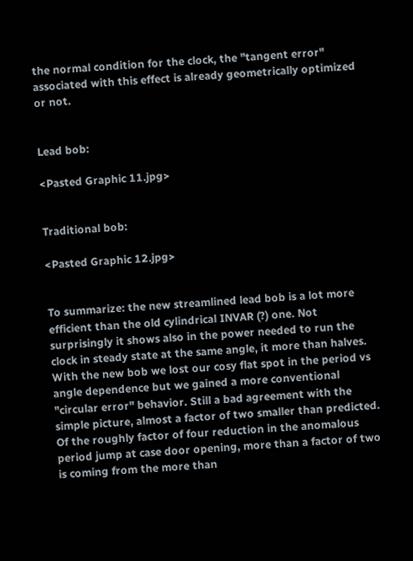the normal condition for the clock, the "tangent error" associated with this effect is already geometrically optimized or not.


Lead bob:

<Pasted Graphic 11.jpg>


Traditional bob:

<Pasted Graphic 12.jpg>


To summarize: the new streamlined lead bob is a lot more efficient than the old cylindrical INVAR (?) one. Not surprisingly it shows also in the power needed to run the clock in steady state at the same angle, it more than halves. With the new bob we lost our cosy flat spot in the period vs angle dependence but we gained a more conventional "circular error" behavior. Still a bad agreement with the simple picture, almost a factor of two smaller than predicted. Of the roughly factor of four reduction in the anomalous period jump at case door opening, more than a factor of two is coming from the more than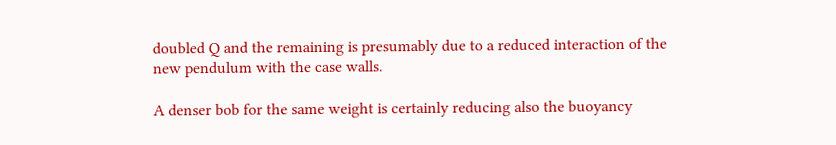doubled Q and the remaining is presumably due to a reduced interaction of the new pendulum with the case walls.

A denser bob for the same weight is certainly reducing also the buoyancy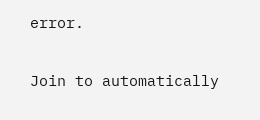error.


Join to automatically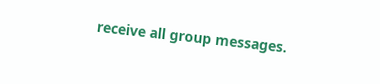receive all group messages.